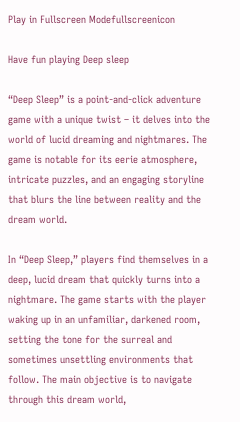Play in Fullscreen Modefullscreenicon

Have fun playing Deep sleep

“Deep Sleep” is a point-and-click adventure game with a unique twist – it delves into the world of lucid dreaming and nightmares. The game is notable for its eerie atmosphere, intricate puzzles, and an engaging storyline that blurs the line between reality and the dream world.

In “Deep Sleep,” players find themselves in a deep, lucid dream that quickly turns into a nightmare. The game starts with the player waking up in an unfamiliar, darkened room, setting the tone for the surreal and sometimes unsettling environments that follow. The main objective is to navigate through this dream world,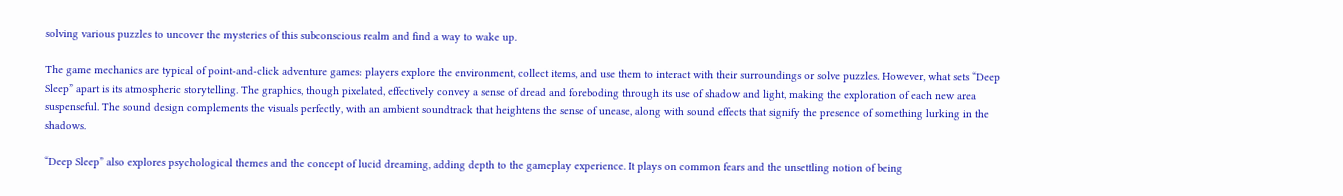solving various puzzles to uncover the mysteries of this subconscious realm and find a way to wake up.

The game mechanics are typical of point-and-click adventure games: players explore the environment, collect items, and use them to interact with their surroundings or solve puzzles. However, what sets “Deep Sleep” apart is its atmospheric storytelling. The graphics, though pixelated, effectively convey a sense of dread and foreboding through its use of shadow and light, making the exploration of each new area suspenseful. The sound design complements the visuals perfectly, with an ambient soundtrack that heightens the sense of unease, along with sound effects that signify the presence of something lurking in the shadows.

“Deep Sleep” also explores psychological themes and the concept of lucid dreaming, adding depth to the gameplay experience. It plays on common fears and the unsettling notion of being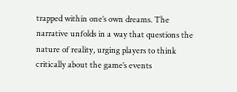trapped within one’s own dreams. The narrative unfolds in a way that questions the nature of reality, urging players to think critically about the game’s events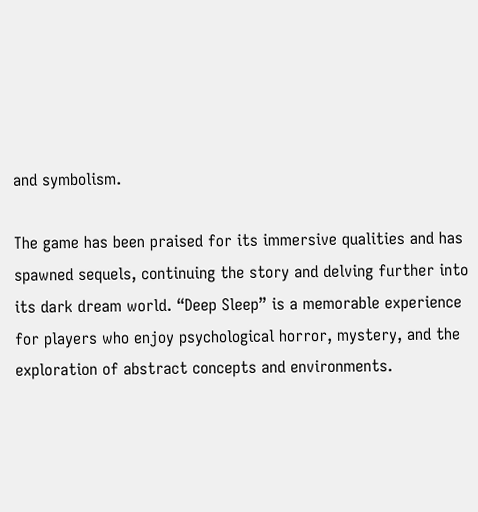and symbolism.

The game has been praised for its immersive qualities and has spawned sequels, continuing the story and delving further into its dark dream world. “Deep Sleep” is a memorable experience for players who enjoy psychological horror, mystery, and the exploration of abstract concepts and environments.